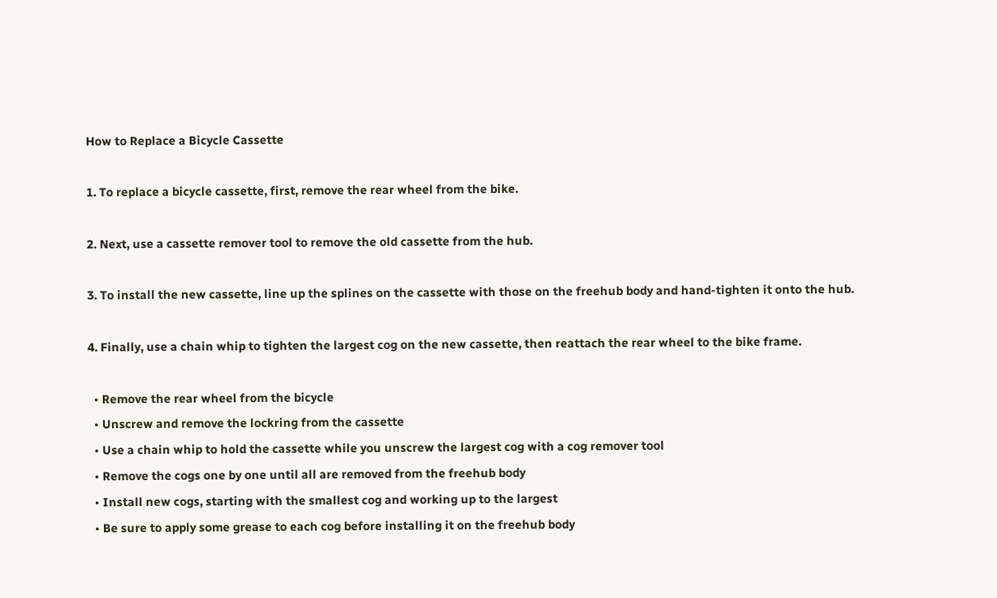How to Replace a Bicycle Cassette

1. To replace a bicycle cassette, first, remove the rear wheel from the bike.

2. Next, use a cassette remover tool to remove the old cassette from the hub.

3. To install the new cassette, line up the splines on the cassette with those on the freehub body and hand-tighten it onto the hub.

4. Finally, use a chain whip to tighten the largest cog on the new cassette, then reattach the rear wheel to the bike frame.

  • Remove the rear wheel from the bicycle
  • Unscrew and remove the lockring from the cassette
  • Use a chain whip to hold the cassette while you unscrew the largest cog with a cog remover tool
  • Remove the cogs one by one until all are removed from the freehub body
  • Install new cogs, starting with the smallest cog and working up to the largest
  • Be sure to apply some grease to each cog before installing it on the freehub body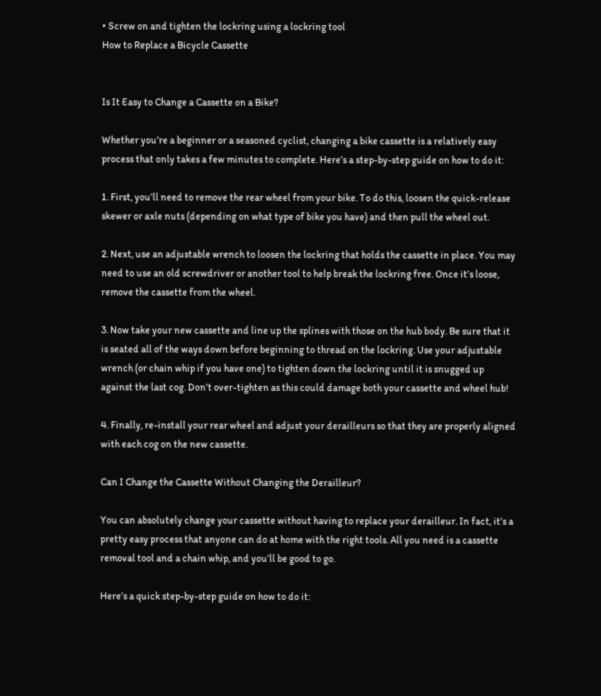• Screw on and tighten the lockring using a lockring tool
How to Replace a Bicycle Cassette


Is It Easy to Change a Cassette on a Bike?

Whether you’re a beginner or a seasoned cyclist, changing a bike cassette is a relatively easy process that only takes a few minutes to complete. Here’s a step-by-step guide on how to do it:

1. First, you’ll need to remove the rear wheel from your bike. To do this, loosen the quick-release skewer or axle nuts (depending on what type of bike you have) and then pull the wheel out.

2. Next, use an adjustable wrench to loosen the lockring that holds the cassette in place. You may need to use an old screwdriver or another tool to help break the lockring free. Once it’s loose, remove the cassette from the wheel.

3. Now take your new cassette and line up the splines with those on the hub body. Be sure that it is seated all of the ways down before beginning to thread on the lockring. Use your adjustable wrench (or chain whip if you have one) to tighten down the lockring until it is snugged up against the last cog. Don’t over-tighten as this could damage both your cassette and wheel hub!

4. Finally, re-install your rear wheel and adjust your derailleurs so that they are properly aligned with each cog on the new cassette.

Can I Change the Cassette Without Changing the Derailleur?

You can absolutely change your cassette without having to replace your derailleur. In fact, it’s a pretty easy process that anyone can do at home with the right tools. All you need is a cassette removal tool and a chain whip, and you’ll be good to go.

Here’s a quick step-by-step guide on how to do it: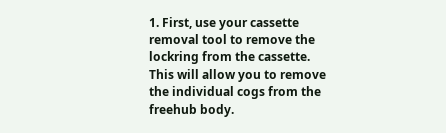1. First, use your cassette removal tool to remove the lockring from the cassette. This will allow you to remove the individual cogs from the freehub body.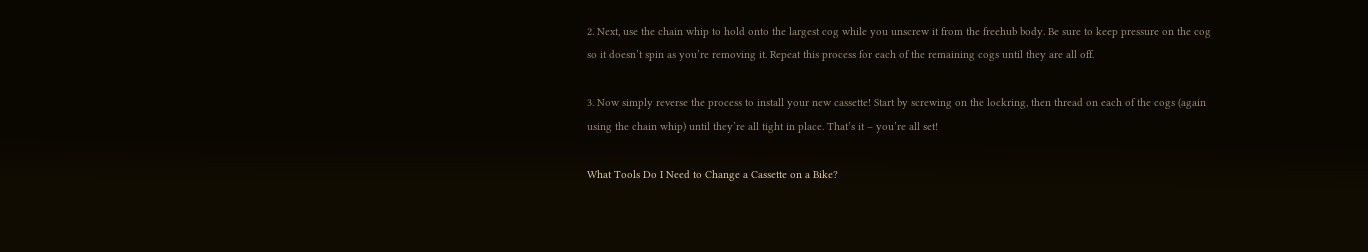2. Next, use the chain whip to hold onto the largest cog while you unscrew it from the freehub body. Be sure to keep pressure on the cog so it doesn’t spin as you’re removing it. Repeat this process for each of the remaining cogs until they are all off.

3. Now simply reverse the process to install your new cassette! Start by screwing on the lockring, then thread on each of the cogs (again using the chain whip) until they’re all tight in place. That’s it – you’re all set!

What Tools Do I Need to Change a Cassette on a Bike?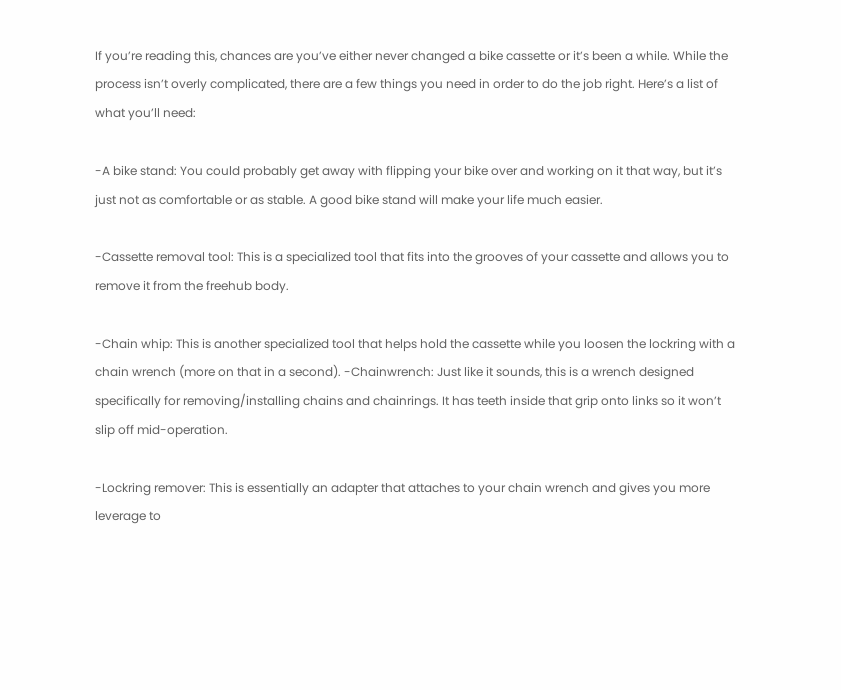If you’re reading this, chances are you’ve either never changed a bike cassette or it’s been a while. While the process isn’t overly complicated, there are a few things you need in order to do the job right. Here’s a list of what you’ll need:

-A bike stand: You could probably get away with flipping your bike over and working on it that way, but it’s just not as comfortable or as stable. A good bike stand will make your life much easier.

-Cassette removal tool: This is a specialized tool that fits into the grooves of your cassette and allows you to remove it from the freehub body.

-Chain whip: This is another specialized tool that helps hold the cassette while you loosen the lockring with a chain wrench (more on that in a second). -Chainwrench: Just like it sounds, this is a wrench designed specifically for removing/installing chains and chainrings. It has teeth inside that grip onto links so it won’t slip off mid-operation.

-Lockring remover: This is essentially an adapter that attaches to your chain wrench and gives you more leverage to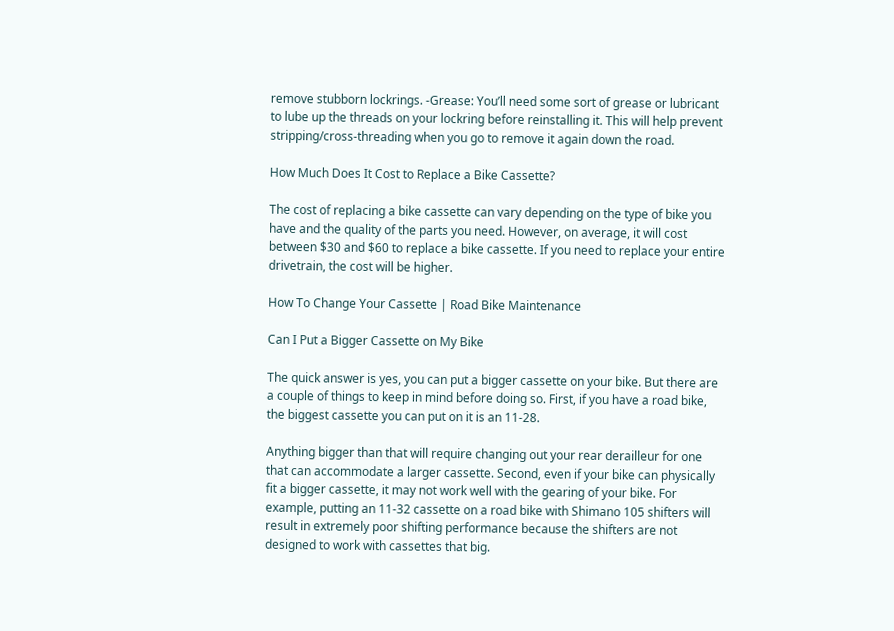remove stubborn lockrings. -Grease: You’ll need some sort of grease or lubricant to lube up the threads on your lockring before reinstalling it. This will help prevent stripping/cross-threading when you go to remove it again down the road.

How Much Does It Cost to Replace a Bike Cassette?

The cost of replacing a bike cassette can vary depending on the type of bike you have and the quality of the parts you need. However, on average, it will cost between $30 and $60 to replace a bike cassette. If you need to replace your entire drivetrain, the cost will be higher.

How To Change Your Cassette | Road Bike Maintenance

Can I Put a Bigger Cassette on My Bike

The quick answer is yes, you can put a bigger cassette on your bike. But there are a couple of things to keep in mind before doing so. First, if you have a road bike, the biggest cassette you can put on it is an 11-28.

Anything bigger than that will require changing out your rear derailleur for one that can accommodate a larger cassette. Second, even if your bike can physically fit a bigger cassette, it may not work well with the gearing of your bike. For example, putting an 11-32 cassette on a road bike with Shimano 105 shifters will result in extremely poor shifting performance because the shifters are not designed to work with cassettes that big.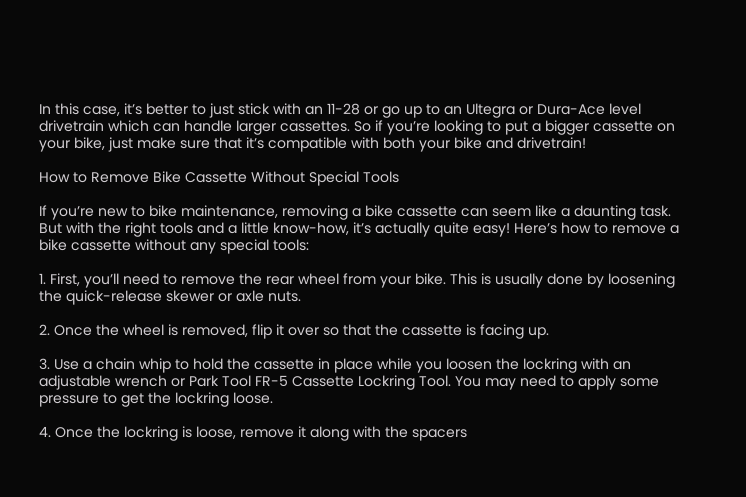In this case, it’s better to just stick with an 11-28 or go up to an Ultegra or Dura-Ace level drivetrain which can handle larger cassettes. So if you’re looking to put a bigger cassette on your bike, just make sure that it’s compatible with both your bike and drivetrain!

How to Remove Bike Cassette Without Special Tools

If you’re new to bike maintenance, removing a bike cassette can seem like a daunting task. But with the right tools and a little know-how, it’s actually quite easy! Here’s how to remove a bike cassette without any special tools:

1. First, you’ll need to remove the rear wheel from your bike. This is usually done by loosening the quick-release skewer or axle nuts.

2. Once the wheel is removed, flip it over so that the cassette is facing up.

3. Use a chain whip to hold the cassette in place while you loosen the lockring with an adjustable wrench or Park Tool FR-5 Cassette Lockring Tool. You may need to apply some pressure to get the lockring loose.

4. Once the lockring is loose, remove it along with the spacers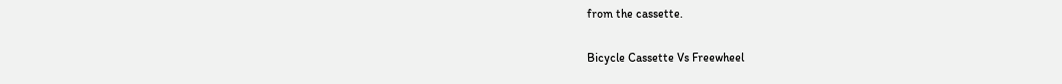from the cassette.

Bicycle Cassette Vs Freewheel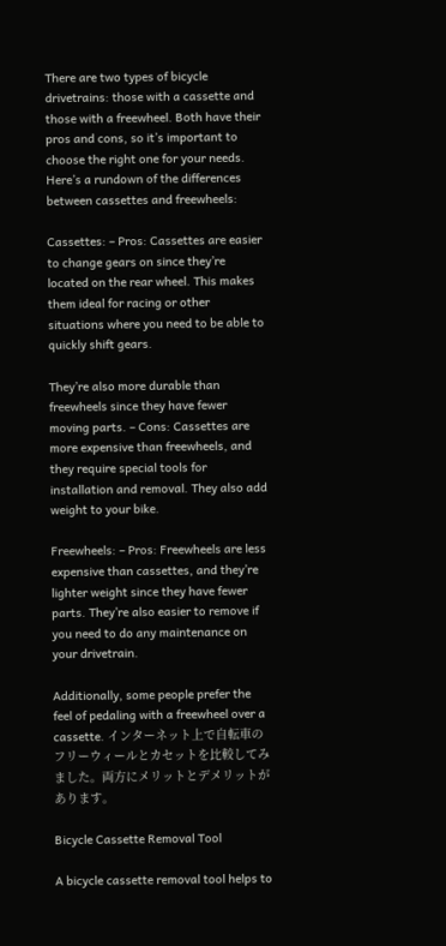There are two types of bicycle drivetrains: those with a cassette and those with a freewheel. Both have their pros and cons, so it’s important to choose the right one for your needs. Here’s a rundown of the differences between cassettes and freewheels:

Cassettes: – Pros: Cassettes are easier to change gears on since they’re located on the rear wheel. This makes them ideal for racing or other situations where you need to be able to quickly shift gears.

They’re also more durable than freewheels since they have fewer moving parts. – Cons: Cassettes are more expensive than freewheels, and they require special tools for installation and removal. They also add weight to your bike.

Freewheels: – Pros: Freewheels are less expensive than cassettes, and they’re lighter weight since they have fewer parts. They’re also easier to remove if you need to do any maintenance on your drivetrain.

Additionally, some people prefer the feel of pedaling with a freewheel over a cassette. インターネット上で自転車のフリーウィールとカセットを比較してみました。両方にメリットとデメリットがあります。

Bicycle Cassette Removal Tool

A bicycle cassette removal tool helps to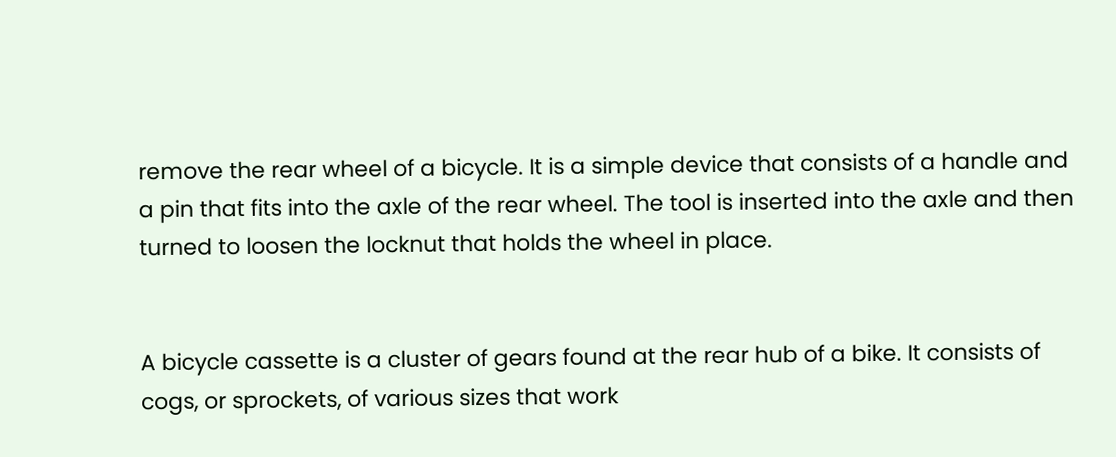remove the rear wheel of a bicycle. It is a simple device that consists of a handle and a pin that fits into the axle of the rear wheel. The tool is inserted into the axle and then turned to loosen the locknut that holds the wheel in place.


A bicycle cassette is a cluster of gears found at the rear hub of a bike. It consists of cogs, or sprockets, of various sizes that work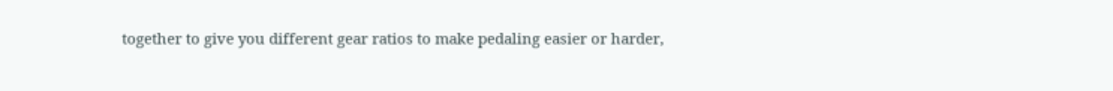together to give you different gear ratios to make pedaling easier or harder,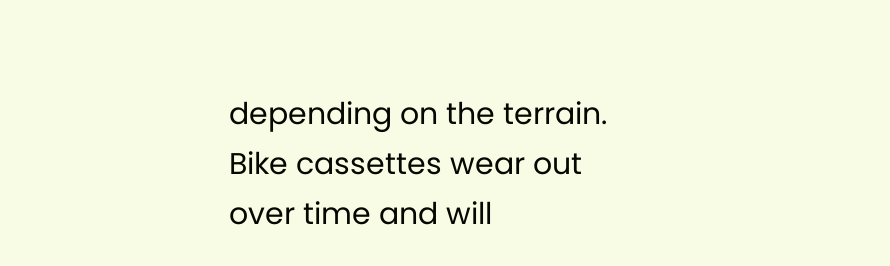depending on the terrain. Bike cassettes wear out over time and will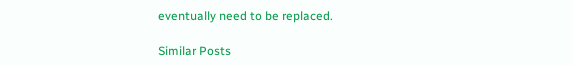eventually need to be replaced.

Similar Posts